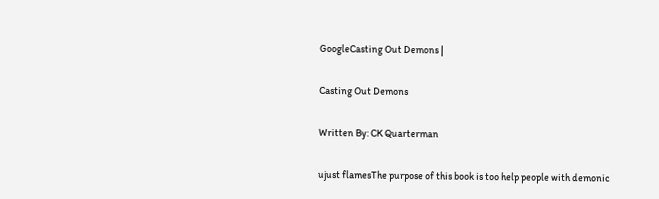GoogleCasting Out Demons |

Casting Out Demons

Written By: CK Quarterman

ujust flamesThe purpose of this book is too help people with demonic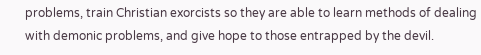problems, train Christian exorcists so they are able to learn methods of dealing with demonic problems, and give hope to those entrapped by the devil.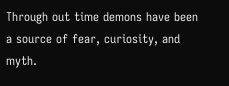Through out time demons have been a source of fear, curiosity, and myth.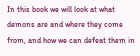In this book we will look at what demons are and where they come from, and how we can defeat them in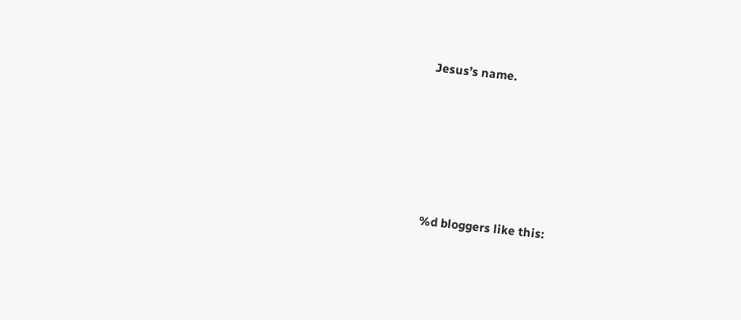Jesus’s name.





%d bloggers like this: